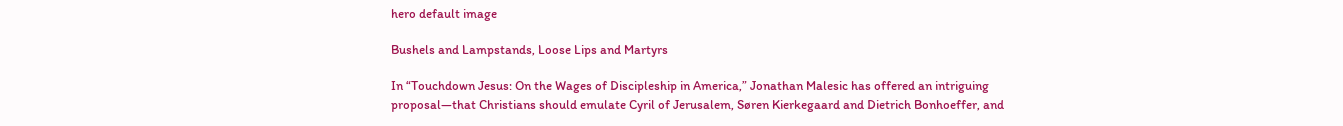hero default image

Bushels and Lampstands, Loose Lips and Martyrs

In “Touchdown Jesus: On the Wages of Discipleship in America,” Jonathan Malesic has offered an intriguing proposal—that Christians should emulate Cyril of Jerusalem, Søren Kierkegaard and Dietrich Bonhoeffer, and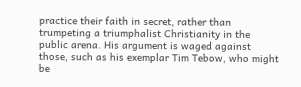practice their faith in secret, rather than trumpeting a triumphalist Christianity in the public arena. His argument is waged against those, such as his exemplar Tim Tebow, who might be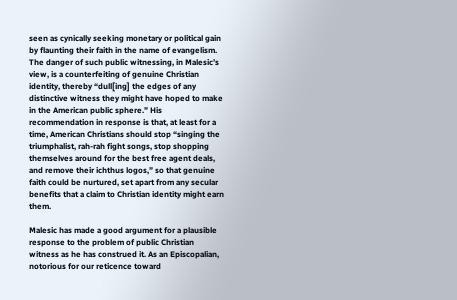seen as cynically seeking monetary or political gain by flaunting their faith in the name of evangelism. The danger of such public witnessing, in Malesic’s view, is a counterfeiting of genuine Christian identity, thereby “dull[ing] the edges of any distinctive witness they might have hoped to make in the American public sphere.” His recommendation in response is that, at least for a time, American Christians should stop “singing the triumphalist, rah-rah fight songs, stop shopping themselves around for the best free agent deals, and remove their ichthus logos,” so that genuine faith could be nurtured, set apart from any secular benefits that a claim to Christian identity might earn them.

Malesic has made a good argument for a plausible response to the problem of public Christian witness as he has construed it. As an Episcopalian, notorious for our reticence toward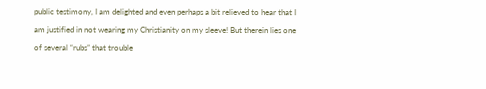public testimony, I am delighted and even perhaps a bit relieved to hear that I am justified in not wearing my Christianity on my sleeve! But therein lies one of several “rubs” that trouble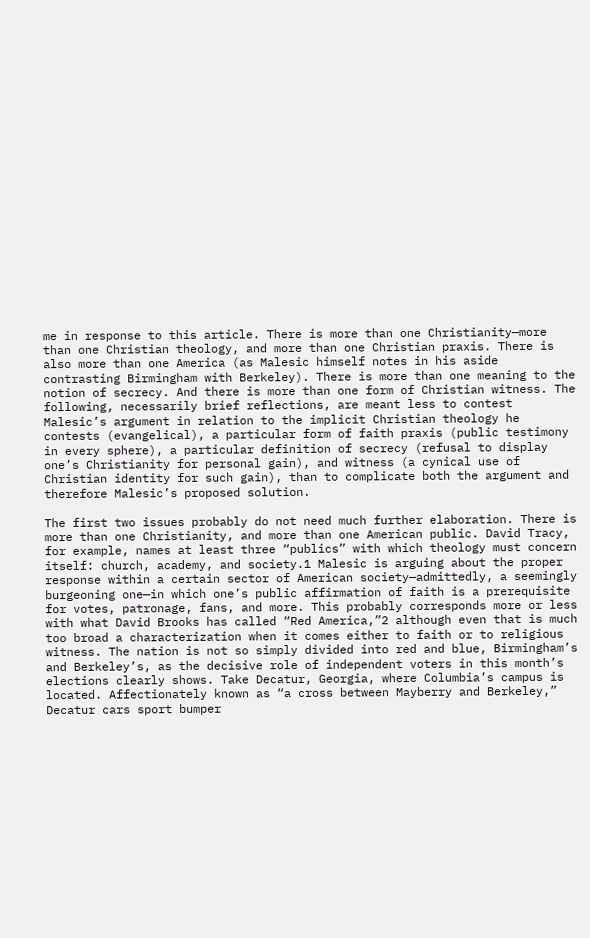me in response to this article. There is more than one Christianity—more than one Christian theology, and more than one Christian praxis. There is also more than one America (as Malesic himself notes in his aside contrasting Birmingham with Berkeley). There is more than one meaning to the notion of secrecy. And there is more than one form of Christian witness. The following, necessarily brief reflections, are meant less to contest Malesic’s argument in relation to the implicit Christian theology he contests (evangelical), a particular form of faith praxis (public testimony in every sphere), a particular definition of secrecy (refusal to display one’s Christianity for personal gain), and witness (a cynical use of Christian identity for such gain), than to complicate both the argument and therefore Malesic’s proposed solution.

The first two issues probably do not need much further elaboration. There is more than one Christianity, and more than one American public. David Tracy, for example, names at least three “publics” with which theology must concern itself: church, academy, and society.1 Malesic is arguing about the proper response within a certain sector of American society—admittedly, a seemingly burgeoning one—in which one’s public affirmation of faith is a prerequisite for votes, patronage, fans, and more. This probably corresponds more or less with what David Brooks has called “Red America,”2 although even that is much too broad a characterization when it comes either to faith or to religious witness. The nation is not so simply divided into red and blue, Birmingham’s and Berkeley’s, as the decisive role of independent voters in this month’s elections clearly shows. Take Decatur, Georgia, where Columbia’s campus is located. Affectionately known as “a cross between Mayberry and Berkeley,” Decatur cars sport bumper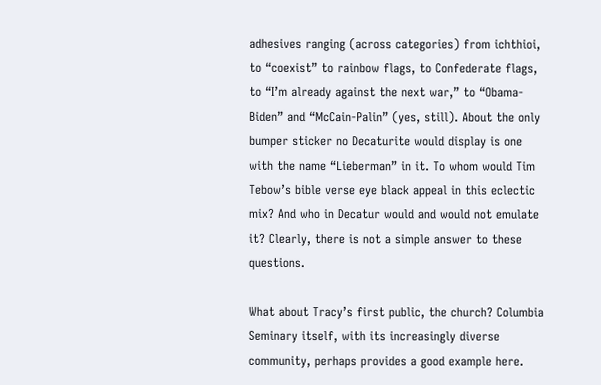adhesives ranging (across categories) from ichthioi, to “coexist” to rainbow flags, to Confederate flags, to “I’m already against the next war,” to “Obama-Biden” and “McCain-Palin” (yes, still). About the only bumper sticker no Decaturite would display is one with the name “Lieberman” in it. To whom would Tim Tebow’s bible verse eye black appeal in this eclectic mix? And who in Decatur would and would not emulate it? Clearly, there is not a simple answer to these questions.

What about Tracy’s first public, the church? Columbia Seminary itself, with its increasingly diverse community, perhaps provides a good example here.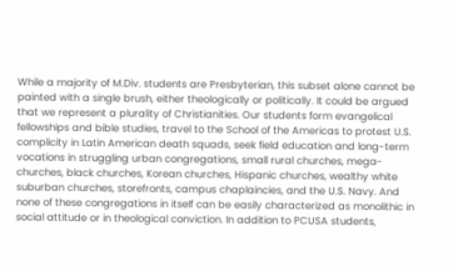While a majority of M.Div. students are Presbyterian, this subset alone cannot be painted with a single brush, either theologically or politically. It could be argued that we represent a plurality of Christianities. Our students form evangelical fellowships and bible studies, travel to the School of the Americas to protest U.S. complicity in Latin American death squads, seek field education and long-term vocations in struggling urban congregations, small rural churches, mega-churches, black churches, Korean churches, Hispanic churches, wealthy white suburban churches, storefronts, campus chaplaincies, and the U.S. Navy. And none of these congregations in itself can be easily characterized as monolithic in social attitude or in theological conviction. In addition to PCUSA students,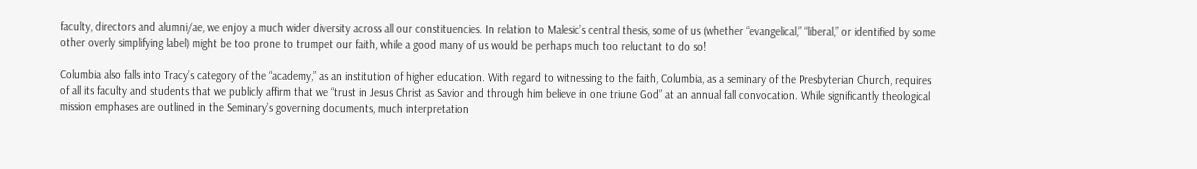faculty, directors and alumni/ae, we enjoy a much wider diversity across all our constituencies. In relation to Malesic’s central thesis, some of us (whether “evangelical,” “liberal,” or identified by some other overly simplifying label) might be too prone to trumpet our faith, while a good many of us would be perhaps much too reluctant to do so!

Columbia also falls into Tracy’s category of the “academy,” as an institution of higher education. With regard to witnessing to the faith, Columbia, as a seminary of the Presbyterian Church, requires of all its faculty and students that we publicly affirm that we “trust in Jesus Christ as Savior and through him believe in one triune God” at an annual fall convocation. While significantly theological mission emphases are outlined in the Seminary’s governing documents, much interpretation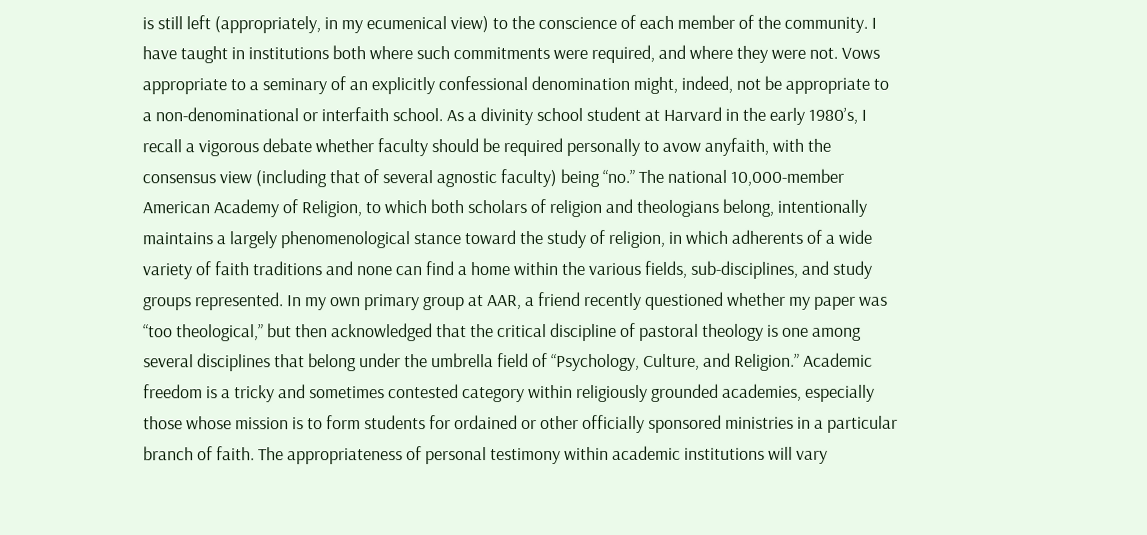is still left (appropriately, in my ecumenical view) to the conscience of each member of the community. I have taught in institutions both where such commitments were required, and where they were not. Vows appropriate to a seminary of an explicitly confessional denomination might, indeed, not be appropriate to a non-denominational or interfaith school. As a divinity school student at Harvard in the early 1980’s, I recall a vigorous debate whether faculty should be required personally to avow anyfaith, with the consensus view (including that of several agnostic faculty) being “no.” The national 10,000-member American Academy of Religion, to which both scholars of religion and theologians belong, intentionally maintains a largely phenomenological stance toward the study of religion, in which adherents of a wide variety of faith traditions and none can find a home within the various fields, sub-disciplines, and study groups represented. In my own primary group at AAR, a friend recently questioned whether my paper was “too theological,” but then acknowledged that the critical discipline of pastoral theology is one among several disciplines that belong under the umbrella field of “Psychology, Culture, and Religion.” Academic freedom is a tricky and sometimes contested category within religiously grounded academies, especially those whose mission is to form students for ordained or other officially sponsored ministries in a particular branch of faith. The appropriateness of personal testimony within academic institutions will vary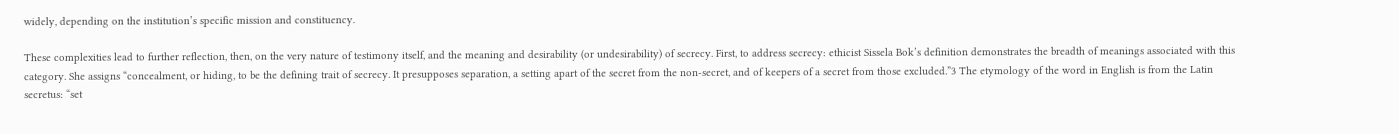widely, depending on the institution’s specific mission and constituency.

These complexities lead to further reflection, then, on the very nature of testimony itself, and the meaning and desirability (or undesirability) of secrecy. First, to address secrecy: ethicist Sissela Bok’s definition demonstrates the breadth of meanings associated with this category. She assigns “concealment, or hiding, to be the defining trait of secrecy. It presupposes separation, a setting apart of the secret from the non-secret, and of keepers of a secret from those excluded.”3 The etymology of the word in English is from the Latin secretus: “set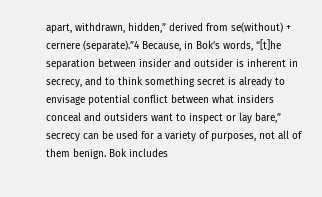apart, withdrawn, hidden,” derived from se(without) + cernere (separate).”4 Because, in Bok’s words, “[t]he separation between insider and outsider is inherent in secrecy, and to think something secret is already to envisage potential conflict between what insiders conceal and outsiders want to inspect or lay bare,” secrecy can be used for a variety of purposes, not all of them benign. Bok includes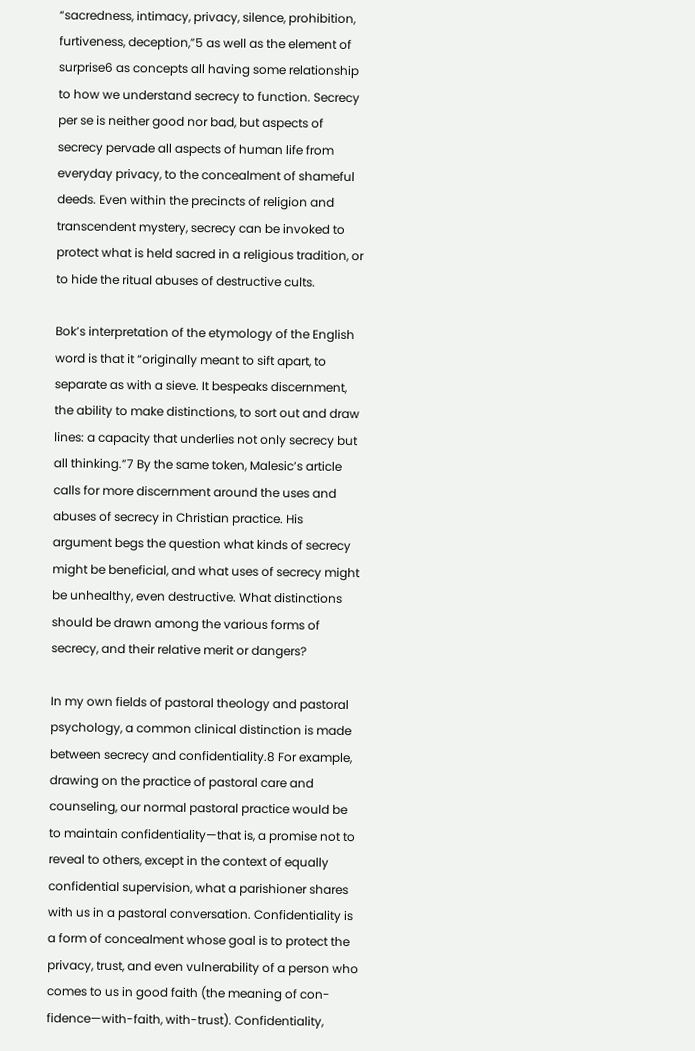“sacredness, intimacy, privacy, silence, prohibition, furtiveness, deception,”5 as well as the element of surprise6 as concepts all having some relationship to how we understand secrecy to function. Secrecy per se is neither good nor bad, but aspects of secrecy pervade all aspects of human life from everyday privacy, to the concealment of shameful deeds. Even within the precincts of religion and transcendent mystery, secrecy can be invoked to protect what is held sacred in a religious tradition, or to hide the ritual abuses of destructive cults.

Bok’s interpretation of the etymology of the English word is that it “originally meant to sift apart, to separate as with a sieve. It bespeaks discernment, the ability to make distinctions, to sort out and draw lines: a capacity that underlies not only secrecy but all thinking.”7 By the same token, Malesic’s article calls for more discernment around the uses and abuses of secrecy in Christian practice. His argument begs the question what kinds of secrecy might be beneficial, and what uses of secrecy might be unhealthy, even destructive. What distinctions should be drawn among the various forms of secrecy, and their relative merit or dangers?

In my own fields of pastoral theology and pastoral psychology, a common clinical distinction is made between secrecy and confidentiality.8 For example, drawing on the practice of pastoral care and counseling, our normal pastoral practice would be to maintain confidentiality—that is, a promise not to reveal to others, except in the context of equally confidential supervision, what a parishioner shares with us in a pastoral conversation. Confidentiality is a form of concealment whose goal is to protect the privacy, trust, and even vulnerability of a person who comes to us in good faith (the meaning of con-fidence—with-faith, with-trust). Confidentiality,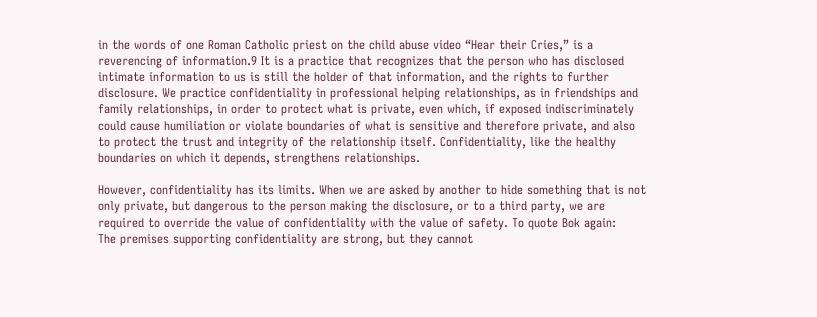in the words of one Roman Catholic priest on the child abuse video “Hear their Cries,” is a reverencing of information.9 It is a practice that recognizes that the person who has disclosed intimate information to us is still the holder of that information, and the rights to further disclosure. We practice confidentiality in professional helping relationships, as in friendships and family relationships, in order to protect what is private, even which, if exposed indiscriminately could cause humiliation or violate boundaries of what is sensitive and therefore private, and also to protect the trust and integrity of the relationship itself. Confidentiality, like the healthy boundaries on which it depends, strengthens relationships.

However, confidentiality has its limits. When we are asked by another to hide something that is not only private, but dangerous to the person making the disclosure, or to a third party, we are required to override the value of confidentiality with the value of safety. To quote Bok again:
The premises supporting confidentiality are strong, but they cannot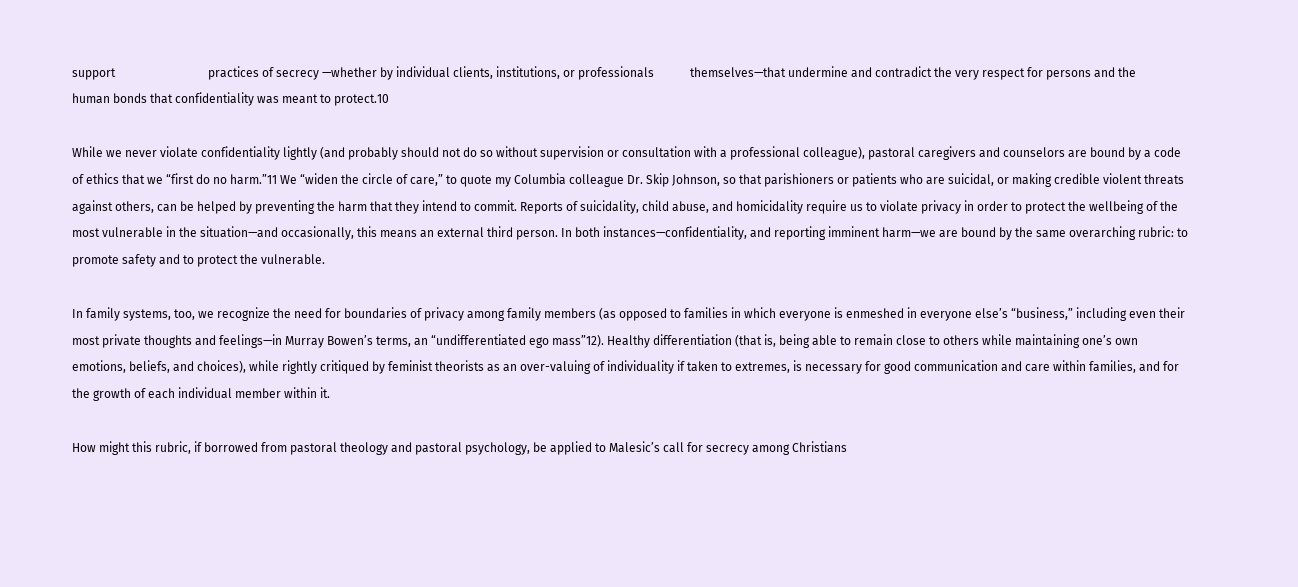support                               practices of secrecy —whether by individual clients, institutions, or professionals            themselves—that undermine and contradict the very respect for persons and the             human bonds that confidentiality was meant to protect.10

While we never violate confidentiality lightly (and probably should not do so without supervision or consultation with a professional colleague), pastoral caregivers and counselors are bound by a code of ethics that we “first do no harm.”11 We “widen the circle of care,” to quote my Columbia colleague Dr. Skip Johnson, so that parishioners or patients who are suicidal, or making credible violent threats against others, can be helped by preventing the harm that they intend to commit. Reports of suicidality, child abuse, and homicidality require us to violate privacy in order to protect the wellbeing of the most vulnerable in the situation—and occasionally, this means an external third person. In both instances—confidentiality, and reporting imminent harm—we are bound by the same overarching rubric: to promote safety and to protect the vulnerable.

In family systems, too, we recognize the need for boundaries of privacy among family members (as opposed to families in which everyone is enmeshed in everyone else’s “business,” including even their most private thoughts and feelings—in Murray Bowen’s terms, an “undifferentiated ego mass”12). Healthy differentiation (that is, being able to remain close to others while maintaining one’s own emotions, beliefs, and choices), while rightly critiqued by feminist theorists as an over-valuing of individuality if taken to extremes, is necessary for good communication and care within families, and for the growth of each individual member within it.

How might this rubric, if borrowed from pastoral theology and pastoral psychology, be applied to Malesic’s call for secrecy among Christians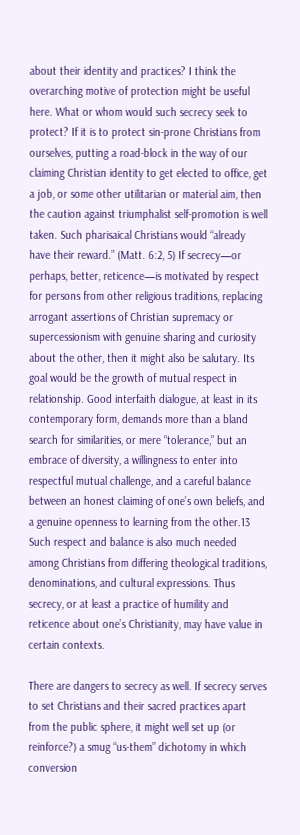about their identity and practices? I think the overarching motive of protection might be useful here. What or whom would such secrecy seek to protect? If it is to protect sin-prone Christians from ourselves, putting a road-block in the way of our claiming Christian identity to get elected to office, get a job, or some other utilitarian or material aim, then the caution against triumphalist self-promotion is well taken. Such pharisaical Christians would “already have their reward.” (Matt. 6:2, 5) If secrecy—or perhaps, better, reticence—is motivated by respect for persons from other religious traditions, replacing arrogant assertions of Christian supremacy or supercessionism with genuine sharing and curiosity about the other, then it might also be salutary. Its goal would be the growth of mutual respect in relationship. Good interfaith dialogue, at least in its contemporary form, demands more than a bland search for similarities, or mere “tolerance,” but an embrace of diversity, a willingness to enter into respectful mutual challenge, and a careful balance between an honest claiming of one’s own beliefs, and a genuine openness to learning from the other.13 Such respect and balance is also much needed among Christians from differing theological traditions, denominations, and cultural expressions. Thus secrecy, or at least a practice of humility and reticence about one’s Christianity, may have value in certain contexts.

There are dangers to secrecy as well. If secrecy serves to set Christians and their sacred practices apart from the public sphere, it might well set up (or reinforce?) a smug “us-them” dichotomy in which conversion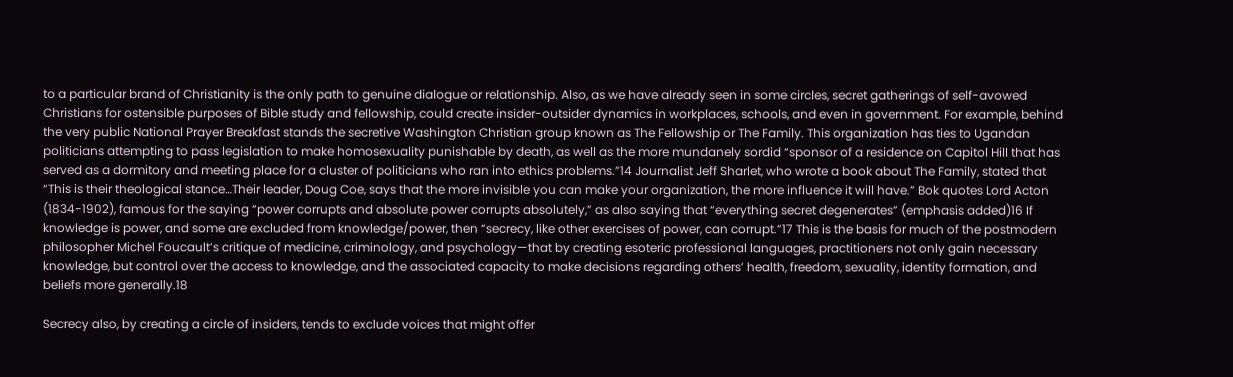to a particular brand of Christianity is the only path to genuine dialogue or relationship. Also, as we have already seen in some circles, secret gatherings of self-avowed Christians for ostensible purposes of Bible study and fellowship, could create insider-outsider dynamics in workplaces, schools, and even in government. For example, behind the very public National Prayer Breakfast stands the secretive Washington Christian group known as The Fellowship or The Family. This organization has ties to Ugandan politicians attempting to pass legislation to make homosexuality punishable by death, as well as the more mundanely sordid “sponsor of a residence on Capitol Hill that has served as a dormitory and meeting place for a cluster of politicians who ran into ethics problems.”14 Journalist Jeff Sharlet, who wrote a book about The Family, stated that “This is their theological stance…Their leader, Doug Coe, says that the more invisible you can make your organization, the more influence it will have.” Bok quotes Lord Acton (1834-1902), famous for the saying “power corrupts and absolute power corrupts absolutely,” as also saying that “everything secret degenerates” (emphasis added)16 If knowledge is power, and some are excluded from knowledge/power, then “secrecy, like other exercises of power, can corrupt.”17 This is the basis for much of the postmodern philosopher Michel Foucault’s critique of medicine, criminology, and psychology—that by creating esoteric professional languages, practitioners not only gain necessary knowledge, but control over the access to knowledge, and the associated capacity to make decisions regarding others’ health, freedom, sexuality, identity formation, and beliefs more generally.18

Secrecy also, by creating a circle of insiders, tends to exclude voices that might offer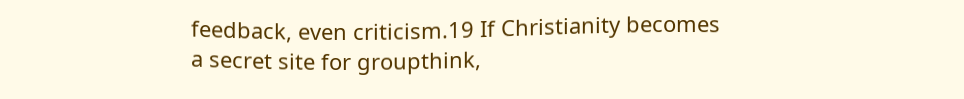feedback, even criticism.19 If Christianity becomes a secret site for groupthink,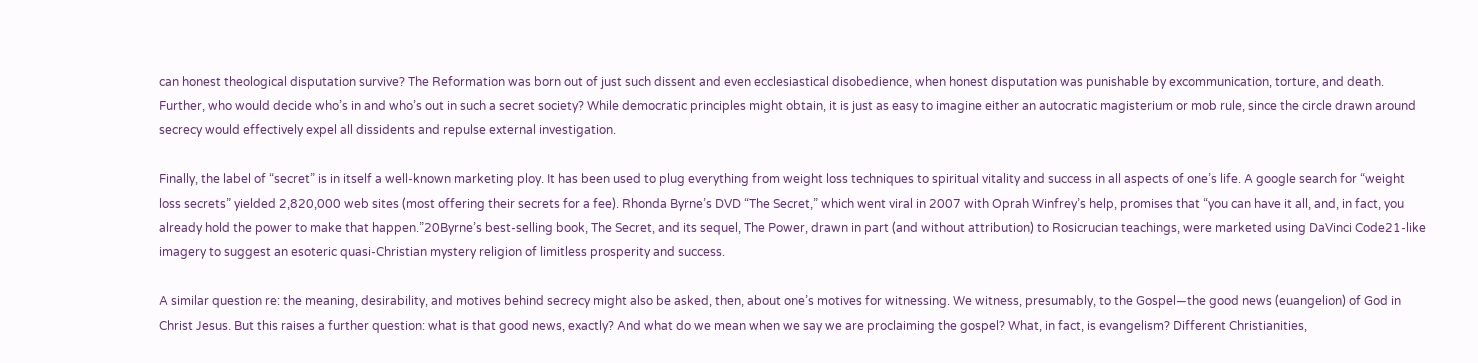can honest theological disputation survive? The Reformation was born out of just such dissent and even ecclesiastical disobedience, when honest disputation was punishable by excommunication, torture, and death. Further, who would decide who’s in and who’s out in such a secret society? While democratic principles might obtain, it is just as easy to imagine either an autocratic magisterium or mob rule, since the circle drawn around secrecy would effectively expel all dissidents and repulse external investigation.

Finally, the label of “secret” is in itself a well-known marketing ploy. It has been used to plug everything from weight loss techniques to spiritual vitality and success in all aspects of one’s life. A google search for “weight loss secrets” yielded 2,820,000 web sites (most offering their secrets for a fee). Rhonda Byrne’s DVD “The Secret,” which went viral in 2007 with Oprah Winfrey’s help, promises that “you can have it all, and, in fact, you already hold the power to make that happen.”20Byrne’s best-selling book, The Secret, and its sequel, The Power, drawn in part (and without attribution) to Rosicrucian teachings, were marketed using DaVinci Code21-like imagery to suggest an esoteric quasi-Christian mystery religion of limitless prosperity and success.

A similar question re: the meaning, desirability, and motives behind secrecy might also be asked, then, about one’s motives for witnessing. We witness, presumably, to the Gospel—the good news (euangelion) of God in Christ Jesus. But this raises a further question: what is that good news, exactly? And what do we mean when we say we are proclaiming the gospel? What, in fact, is evangelism? Different Christianities,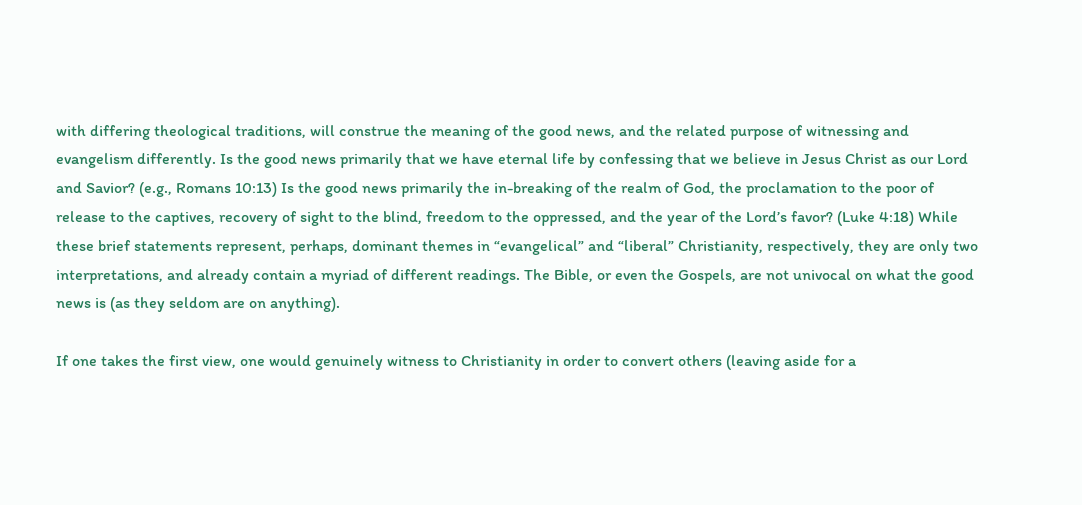with differing theological traditions, will construe the meaning of the good news, and the related purpose of witnessing and evangelism differently. Is the good news primarily that we have eternal life by confessing that we believe in Jesus Christ as our Lord and Savior? (e.g., Romans 10:13) Is the good news primarily the in-breaking of the realm of God, the proclamation to the poor of release to the captives, recovery of sight to the blind, freedom to the oppressed, and the year of the Lord’s favor? (Luke 4:18) While these brief statements represent, perhaps, dominant themes in “evangelical” and “liberal” Christianity, respectively, they are only two interpretations, and already contain a myriad of different readings. The Bible, or even the Gospels, are not univocal on what the good news is (as they seldom are on anything).

If one takes the first view, one would genuinely witness to Christianity in order to convert others (leaving aside for a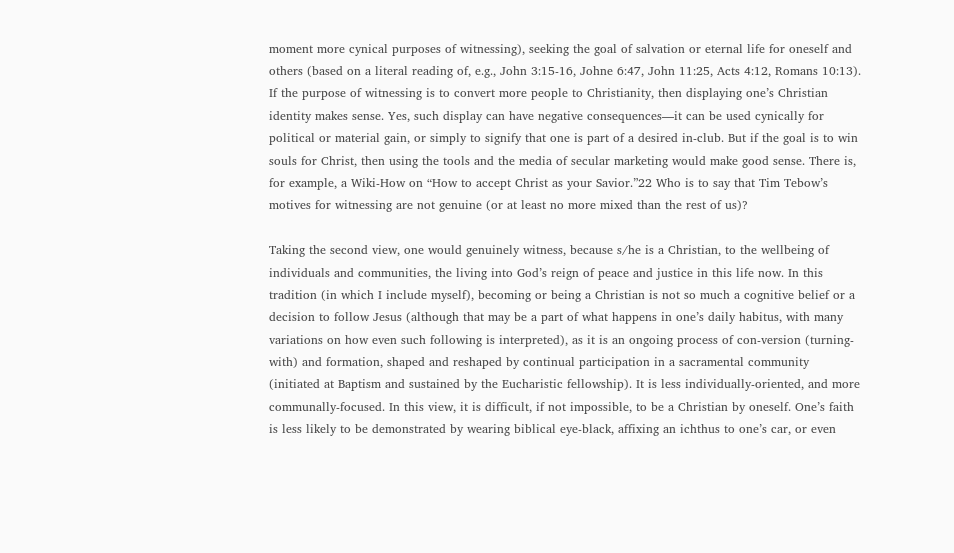moment more cynical purposes of witnessing), seeking the goal of salvation or eternal life for oneself and others (based on a literal reading of, e.g., John 3:15-16, Johne 6:47, John 11:25, Acts 4:12, Romans 10:13). If the purpose of witnessing is to convert more people to Christianity, then displaying one’s Christian identity makes sense. Yes, such display can have negative consequences—it can be used cynically for political or material gain, or simply to signify that one is part of a desired in-club. But if the goal is to win souls for Christ, then using the tools and the media of secular marketing would make good sense. There is, for example, a Wiki-How on “How to accept Christ as your Savior.”22 Who is to say that Tim Tebow’s motives for witnessing are not genuine (or at least no more mixed than the rest of us)?

Taking the second view, one would genuinely witness, because s/he is a Christian, to the wellbeing of individuals and communities, the living into God’s reign of peace and justice in this life now. In this tradition (in which I include myself), becoming or being a Christian is not so much a cognitive belief or a decision to follow Jesus (although that may be a part of what happens in one’s daily habitus, with many variations on how even such following is interpreted), as it is an ongoing process of con-version (turning-with) and formation, shaped and reshaped by continual participation in a sacramental community (initiated at Baptism and sustained by the Eucharistic fellowship). It is less individually-oriented, and more communally-focused. In this view, it is difficult, if not impossible, to be a Christian by oneself. One’s faith is less likely to be demonstrated by wearing biblical eye-black, affixing an ichthus to one’s car, or even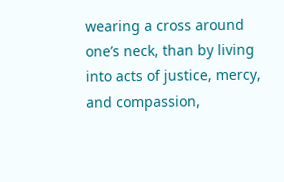wearing a cross around one’s neck, than by living into acts of justice, mercy, and compassion,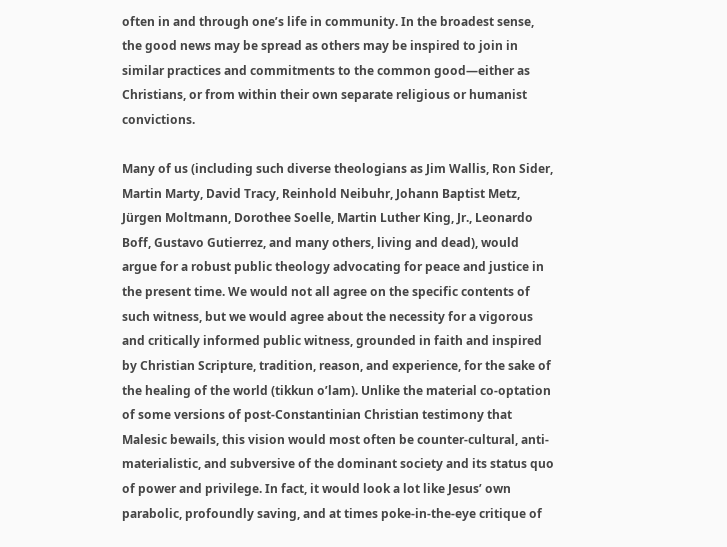often in and through one’s life in community. In the broadest sense, the good news may be spread as others may be inspired to join in similar practices and commitments to the common good—either as Christians, or from within their own separate religious or humanist convictions.

Many of us (including such diverse theologians as Jim Wallis, Ron Sider, Martin Marty, David Tracy, Reinhold Neibuhr, Johann Baptist Metz, Jürgen Moltmann, Dorothee Soelle, Martin Luther King, Jr., Leonardo Boff, Gustavo Gutierrez, and many others, living and dead), would argue for a robust public theology advocating for peace and justice in the present time. We would not all agree on the specific contents of such witness, but we would agree about the necessity for a vigorous and critically informed public witness, grounded in faith and inspired by Christian Scripture, tradition, reason, and experience, for the sake of the healing of the world (tikkun o’lam). Unlike the material co-optation of some versions of post-Constantinian Christian testimony that Malesic bewails, this vision would most often be counter-cultural, anti-materialistic, and subversive of the dominant society and its status quo of power and privilege. In fact, it would look a lot like Jesus’ own parabolic, profoundly saving, and at times poke-in-the-eye critique of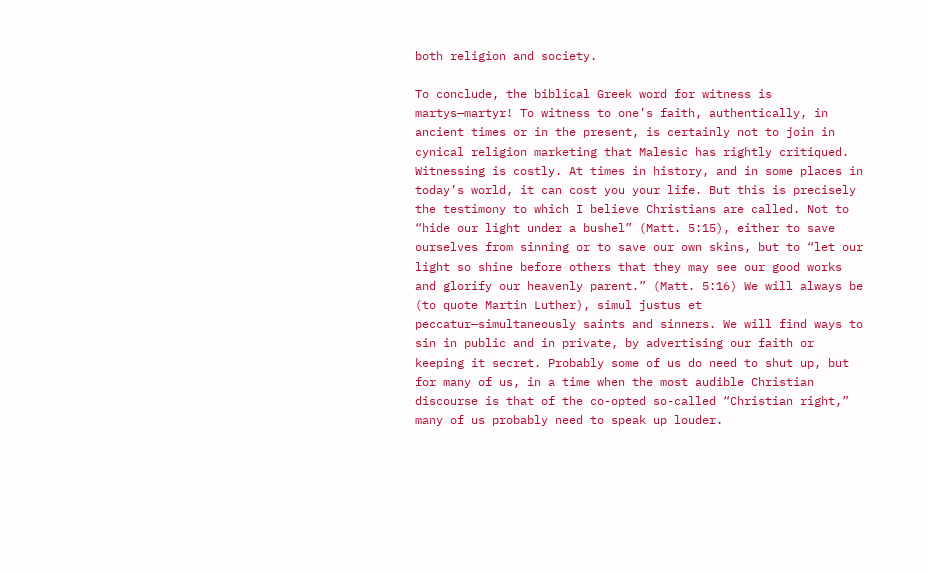both religion and society.

To conclude, the biblical Greek word for witness is martys—martyr! To witness to one’s faith, authentically, in ancient times or in the present, is certainly not to join in cynical religion marketing that Malesic has rightly critiqued. Witnessing is costly. At times in history, and in some places in today’s world, it can cost you your life. But this is precisely the testimony to which I believe Christians are called. Not to “hide our light under a bushel” (Matt. 5:15), either to save ourselves from sinning or to save our own skins, but to “let our light so shine before others that they may see our good works and glorify our heavenly parent.” (Matt. 5:16) We will always be (to quote Martin Luther), simul justus et peccatur—simultaneously saints and sinners. We will find ways to sin in public and in private, by advertising our faith or keeping it secret. Probably some of us do need to shut up, but for many of us, in a time when the most audible Christian discourse is that of the co-opted so-called “Christian right,” many of us probably need to speak up louder.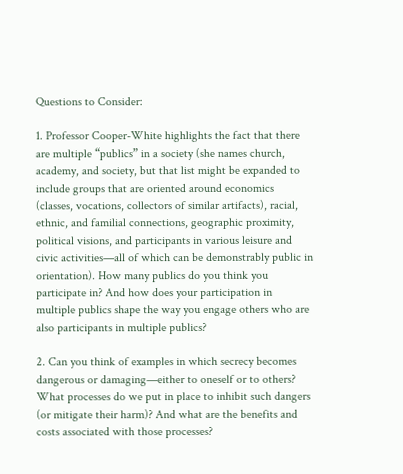Questions to Consider:

1. Professor Cooper-White highlights the fact that there are multiple “publics” in a society (she names church, academy, and society, but that list might be expanded to include groups that are oriented around economics (classes, vocations, collectors of similar artifacts), racial, ethnic, and familial connections, geographic proximity, political visions, and participants in various leisure and civic activities—all of which can be demonstrably public in orientation). How many publics do you think you participate in? And how does your participation in multiple publics shape the way you engage others who are also participants in multiple publics?

2. Can you think of examples in which secrecy becomes dangerous or damaging—either to oneself or to others? What processes do we put in place to inhibit such dangers (or mitigate their harm)? And what are the benefits and costs associated with those processes?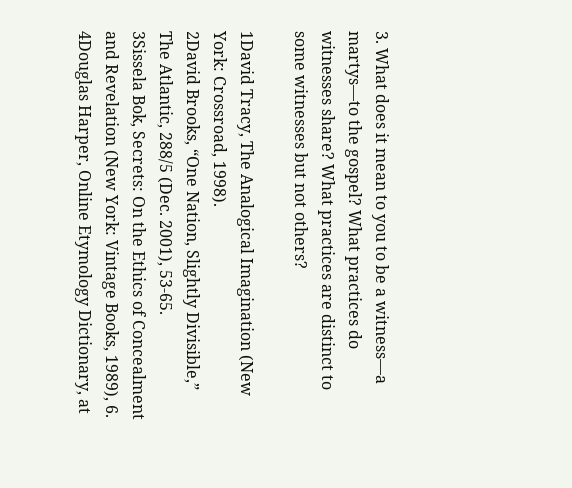3. What does it mean to you to be a witness—a martys—to the gospel? What practices do witnesses share? What practices are distinct to some witnesses but not others?

1David Tracy, The Analogical Imagination (New York: Crossroad, 1998).
2David Brooks, “One Nation, Slightly Divisible,” The Atlantic, 288/5 (Dec. 2001), 53-65.
3Sissela Bok, Secrets: On the Ethics of Concealment and Revelation (New York: Vintage Books, 1989), 6.
4Douglas Harper, Online Etymology Dictionary, at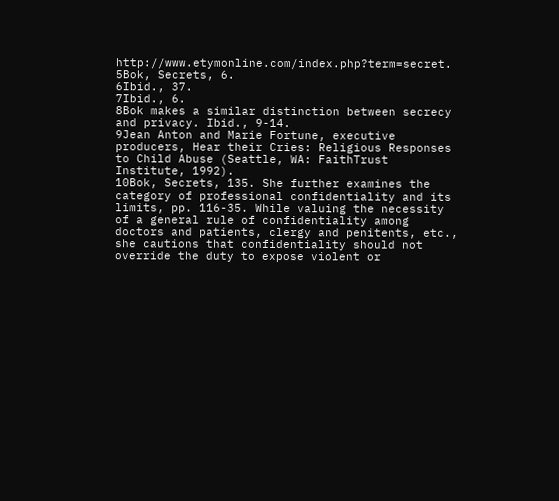http://www.etymonline.com/index.php?term=secret.
5Bok, Secrets, 6.
6Ibid., 37.
7Ibid., 6.
8Bok makes a similar distinction between secrecy and privacy. Ibid., 9-14.
9Jean Anton and Marie Fortune, executive producers, Hear their Cries: Religious Responses to Child Abuse (Seattle, WA: FaithTrust Institute, 1992).
10Bok, Secrets, 135. She further examines the category of professional confidentiality and its limits, pp. 116-35. While valuing the necessity of a general rule of confidentiality among doctors and patients, clergy and penitents, etc., she cautions that confidentiality should not override the duty to expose violent or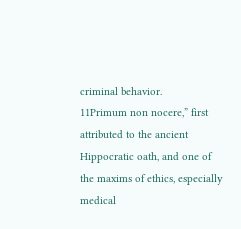criminal behavior.
11Primum non nocere,” first attributed to the ancient Hippocratic oath, and one of the maxims of ethics, especially medical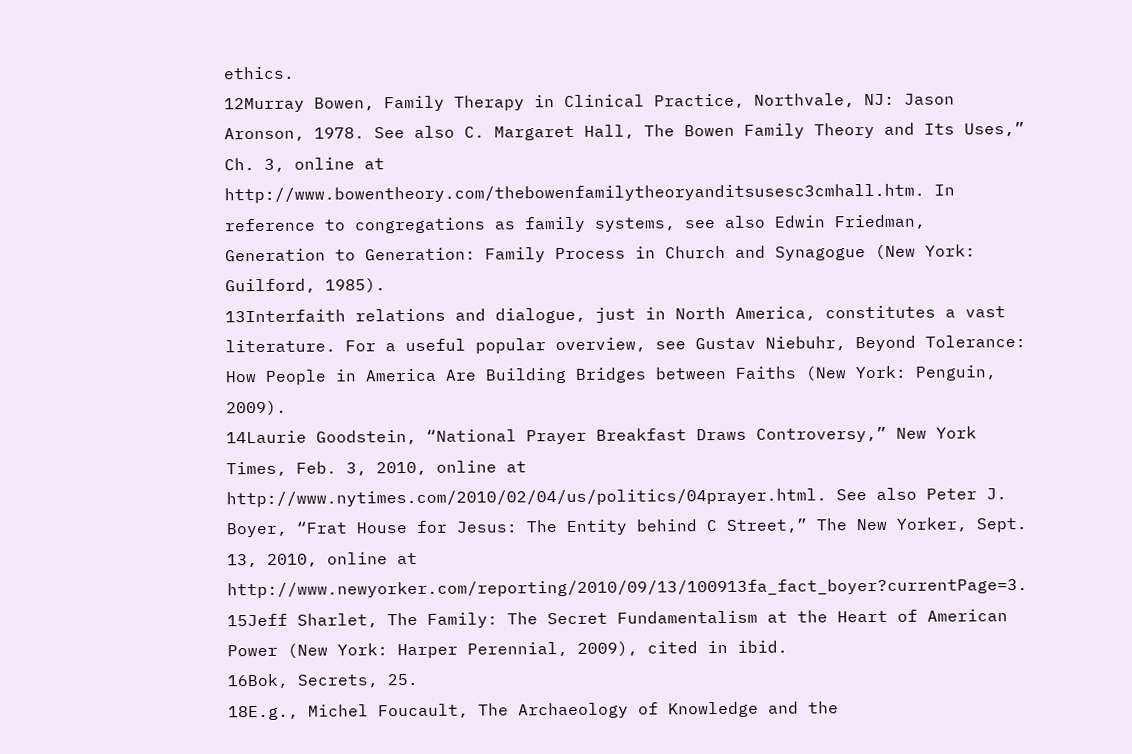ethics.
12Murray Bowen, Family Therapy in Clinical Practice, Northvale, NJ: Jason Aronson, 1978. See also C. Margaret Hall, The Bowen Family Theory and Its Uses,” Ch. 3, online at http://www.bowentheory.com/thebowenfamilytheoryanditsusesc3cmhall.htm. In reference to congregations as family systems, see also Edwin Friedman, Generation to Generation: Family Process in Church and Synagogue (New York: Guilford, 1985).
13Interfaith relations and dialogue, just in North America, constitutes a vast literature. For a useful popular overview, see Gustav Niebuhr, Beyond Tolerance: How People in America Are Building Bridges between Faiths (New York: Penguin, 2009).
14Laurie Goodstein, “National Prayer Breakfast Draws Controversy,” New York Times, Feb. 3, 2010, online at http://www.nytimes.com/2010/02/04/us/politics/04prayer.html. See also Peter J. Boyer, “Frat House for Jesus: The Entity behind C Street,” The New Yorker, Sept. 13, 2010, online at http://www.newyorker.com/reporting/2010/09/13/100913fa_fact_boyer?currentPage=3.
15Jeff Sharlet, The Family: The Secret Fundamentalism at the Heart of American Power (New York: Harper Perennial, 2009), cited in ibid.
16Bok, Secrets, 25.
18E.g., Michel Foucault, The Archaeology of Knowledge and the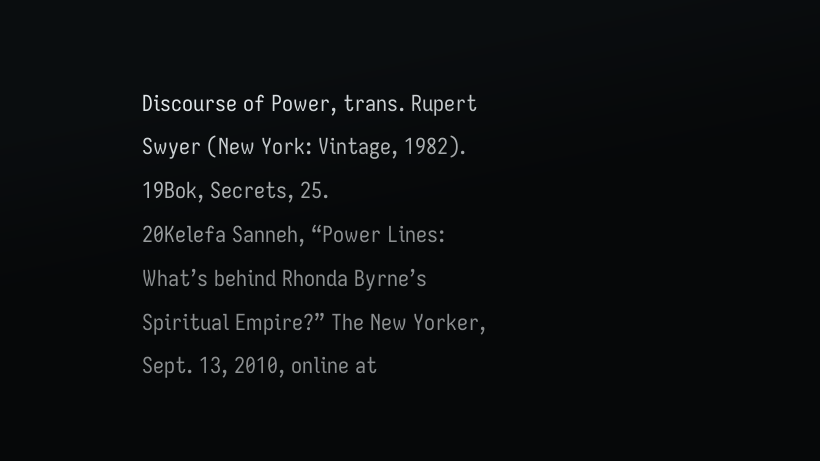Discourse of Power, trans. Rupert Swyer (New York: Vintage, 1982).
19Bok, Secrets, 25.
20Kelefa Sanneh, “Power Lines: What’s behind Rhonda Byrne’s Spiritual Empire?” The New Yorker, Sept. 13, 2010, online at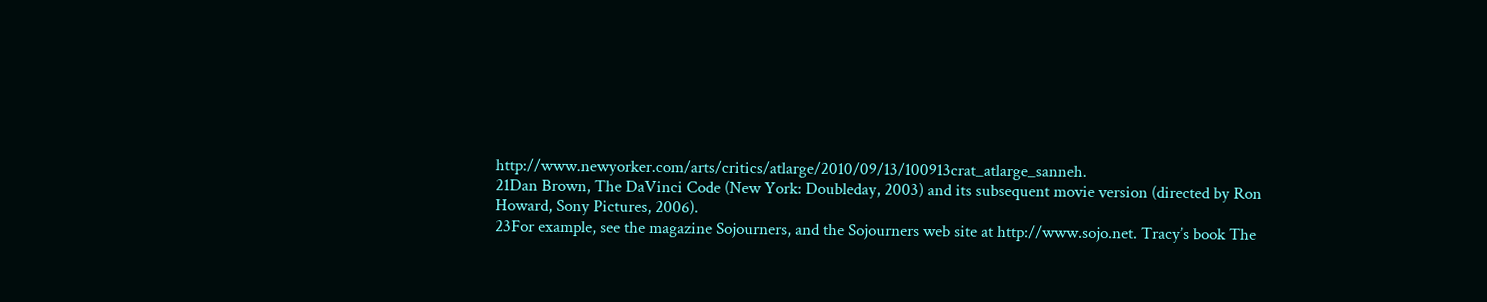http://www.newyorker.com/arts/critics/atlarge/2010/09/13/100913crat_atlarge_sanneh.
21Dan Brown, The DaVinci Code (New York: Doubleday, 2003) and its subsequent movie version (directed by Ron Howard, Sony Pictures, 2006).
23For example, see the magazine Sojourners, and the Sojourners web site at http://www.sojo.net. Tracy’s book The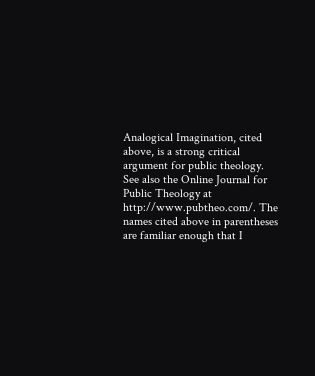Analogical Imagination, cited above, is a strong critical argument for public theology. See also the Online Journal for Public Theology at http://www.pubtheo.com/. The names cited above in parentheses are familiar enough that I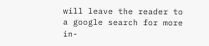will leave the reader to a google search for more in-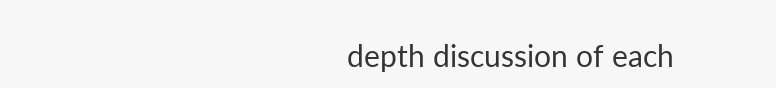depth discussion of each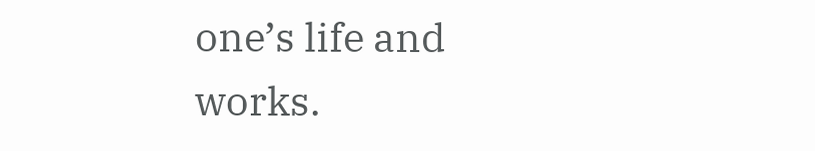one’s life and works.